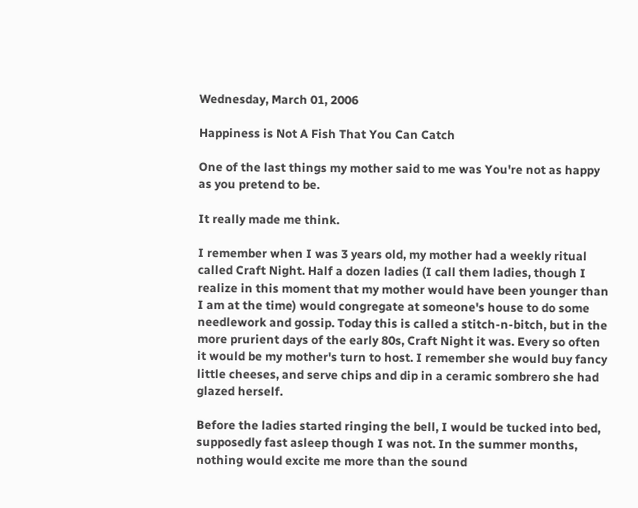Wednesday, March 01, 2006

Happiness is Not A Fish That You Can Catch

One of the last things my mother said to me was You're not as happy as you pretend to be.

It really made me think.

I remember when I was 3 years old, my mother had a weekly ritual called Craft Night. Half a dozen ladies (I call them ladies, though I realize in this moment that my mother would have been younger than I am at the time) would congregate at someone's house to do some needlework and gossip. Today this is called a stitch-n-bitch, but in the more prurient days of the early 80s, Craft Night it was. Every so often it would be my mother's turn to host. I remember she would buy fancy little cheeses, and serve chips and dip in a ceramic sombrero she had glazed herself.

Before the ladies started ringing the bell, I would be tucked into bed, supposedly fast asleep though I was not. In the summer months, nothing would excite me more than the sound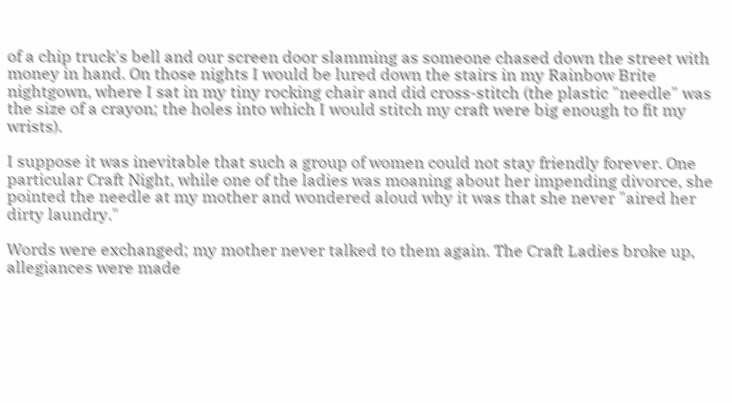of a chip truck's bell and our screen door slamming as someone chased down the street with money in hand. On those nights I would be lured down the stairs in my Rainbow Brite nightgown, where I sat in my tiny rocking chair and did cross-stitch (the plastic "needle" was the size of a crayon; the holes into which I would stitch my craft were big enough to fit my wrists).

I suppose it was inevitable that such a group of women could not stay friendly forever. One particular Craft Night, while one of the ladies was moaning about her impending divorce, she pointed the needle at my mother and wondered aloud why it was that she never "aired her dirty laundry."

Words were exchanged; my mother never talked to them again. The Craft Ladies broke up, allegiances were made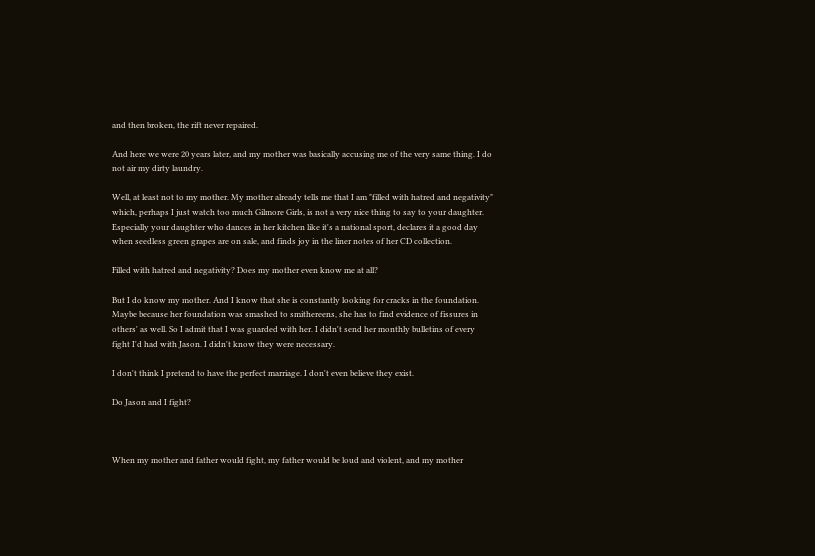and then broken, the rift never repaired.

And here we were 20 years later, and my mother was basically accusing me of the very same thing. I do not air my dirty laundry.

Well, at least not to my mother. My mother already tells me that I am "filled with hatred and negativity" which, perhaps I just watch too much Gilmore Girls, is not a very nice thing to say to your daughter. Especially your daughter who dances in her kitchen like it's a national sport, declares it a good day when seedless green grapes are on sale, and finds joy in the liner notes of her CD collection.

Filled with hatred and negativity? Does my mother even know me at all?

But I do know my mother. And I know that she is constantly looking for cracks in the foundation. Maybe because her foundation was smashed to smithereens, she has to find evidence of fissures in others' as well. So I admit that I was guarded with her. I didn't send her monthly bulletins of every fight I'd had with Jason. I didn't know they were necessary.

I don't think I pretend to have the perfect marriage. I don't even believe they exist.

Do Jason and I fight?



When my mother and father would fight, my father would be loud and violent, and my mother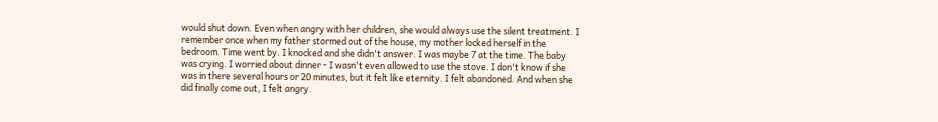would shut down. Even when angry with her children, she would always use the silent treatment. I remember once when my father stormed out of the house, my mother locked herself in the bedroom. Time went by. I knocked and she didn't answer. I was maybe 7 at the time. The baby was crying. I worried about dinner - I wasn't even allowed to use the stove. I don't know if she was in there several hours or 20 minutes, but it felt like eternity. I felt abandoned. And when she did finally come out, I felt angry.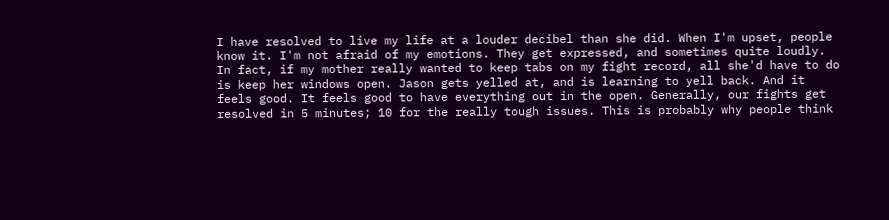I have resolved to live my life at a louder decibel than she did. When I'm upset, people know it. I'm not afraid of my emotions. They get expressed, and sometimes quite loudly. In fact, if my mother really wanted to keep tabs on my fight record, all she'd have to do is keep her windows open. Jason gets yelled at, and is learning to yell back. And it feels good. It feels good to have everything out in the open. Generally, our fights get resolved in 5 minutes; 10 for the really tough issues. This is probably why people think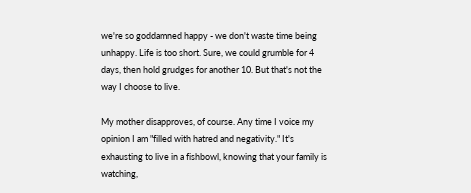we're so goddamned happy - we don't waste time being unhappy. Life is too short. Sure, we could grumble for 4 days, then hold grudges for another 10. But that's not the way I choose to live.

My mother disapproves, of course. Any time I voice my opinion I am "filled with hatred and negativity." It's exhausting to live in a fishbowl, knowing that your family is watching,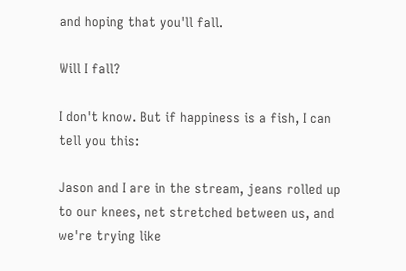and hoping that you'll fall.

Will I fall?

I don't know. But if happiness is a fish, I can tell you this:

Jason and I are in the stream, jeans rolled up to our knees, net stretched between us, and we're trying like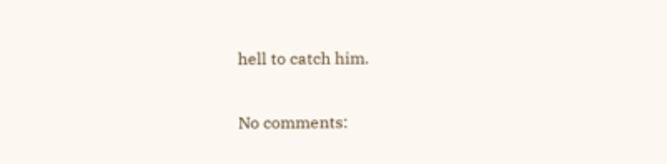hell to catch him.

No comments: